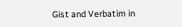Gist and Verbatim in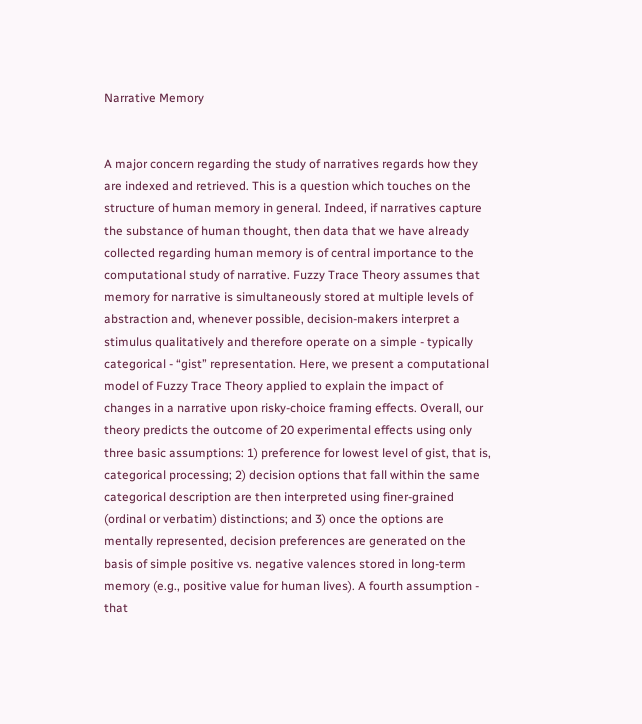Narrative Memory


A major concern regarding the study of narratives regards how they are indexed and retrieved. This is a question which touches on the structure of human memory in general. Indeed, if narratives capture the substance of human thought, then data that we have already collected regarding human memory is of central importance to the computational study of narrative. Fuzzy Trace Theory assumes that memory for narrative is simultaneously stored at multiple levels of abstraction and, whenever possible, decision-makers interpret a stimulus qualitatively and therefore operate on a simple - typically categorical - “gist” representation. Here, we present a computational model of Fuzzy Trace Theory applied to explain the impact of changes in a narrative upon risky-choice framing effects. Overall, our theory predicts the outcome of 20 experimental effects using only three basic assumptions: 1) preference for lowest level of gist, that is, categorical processing; 2) decision options that fall within the same categorical description are then interpreted using finer-grained (ordinal or verbatim) distinctions; and 3) once the options are mentally represented, decision preferences are generated on the basis of simple positive vs. negative valences stored in long-term memory (e.g., positive value for human lives). A fourth assumption - that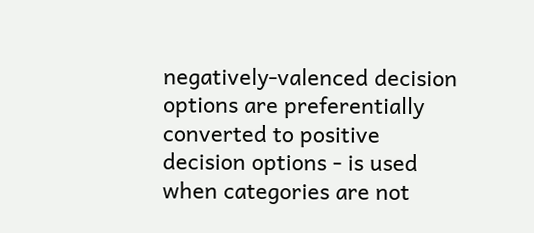negatively-valenced decision options are preferentially converted to positive decision options - is used when categories are not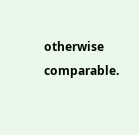otherwise comparable.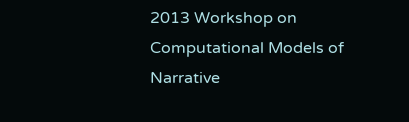2013 Workshop on Computational Models of Narrative